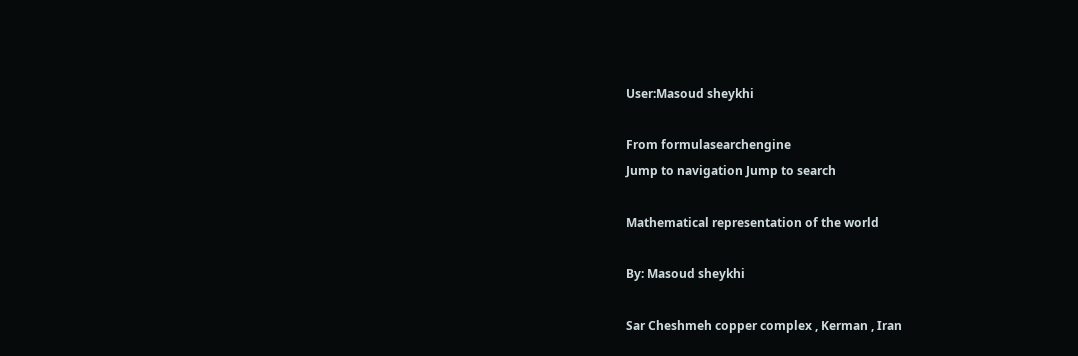User:Masoud sheykhi

From formulasearchengine
Jump to navigation Jump to search

Mathematical representation of the world

By: Masoud sheykhi

Sar Cheshmeh copper complex , Kerman , Iran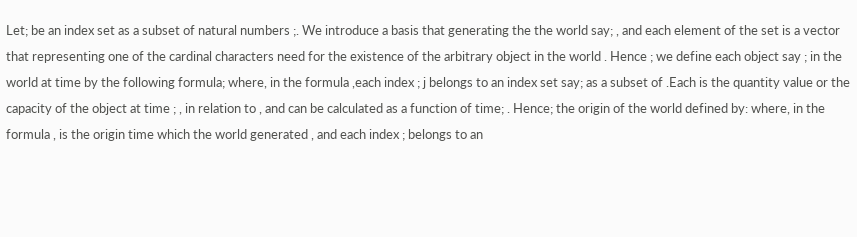Let; be an index set as a subset of natural numbers ;. We introduce a basis that generating the the world say; , and each element of the set is a vector that representing one of the cardinal characters need for the existence of the arbitrary object in the world . Hence ; we define each object say ; in the world at time by the following formula; where, in the formula ,each index ; j belongs to an index set say; as a subset of .Each is the quantity value or the capacity of the object at time ; , in relation to , and can be calculated as a function of time; . Hence; the origin of the world defined by: where, in the formula , is the origin time which the world generated , and each index ; belongs to an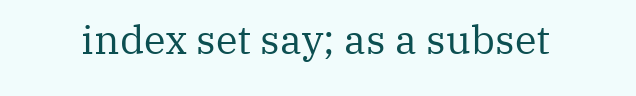index set say; as a subset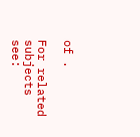of .

For related subjects see: